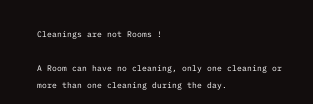Cleanings are not Rooms !

A Room can have no cleaning, only one cleaning or more than one cleaning during the day.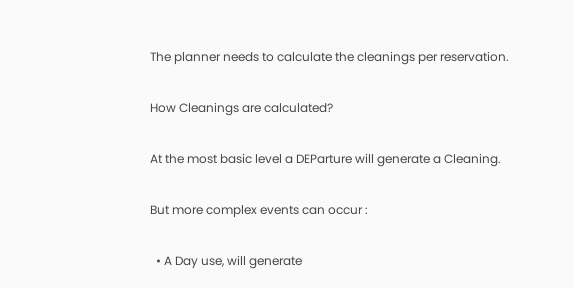The planner needs to calculate the cleanings per reservation.

How Cleanings are calculated?

At the most basic level a DEParture will generate a Cleaning.

But more complex events can occur :

  • A Day use, will generate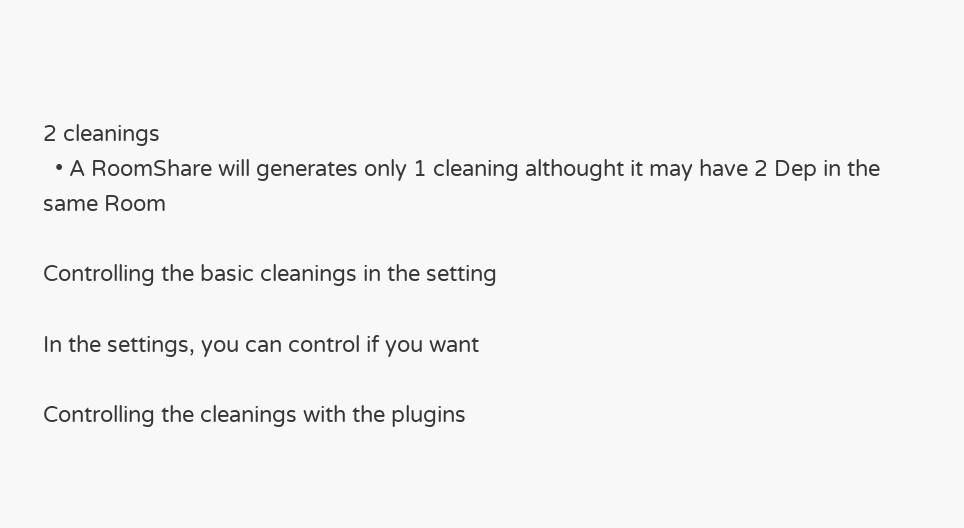2 cleanings
  • A RoomShare will generates only 1 cleaning althought it may have 2 Dep in the same Room

Controlling the basic cleanings in the setting

In the settings, you can control if you want

Controlling the cleanings with the plugins